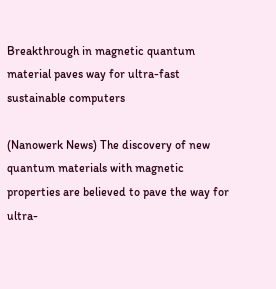Breakthrough in magnetic quantum material paves way for ultra-fast sustainable computers

(Nanowerk News) The discovery of new quantum materials with magnetic properties are believed to pave the way for ultra-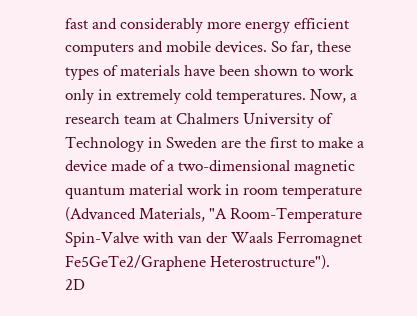fast and considerably more energy efficient computers and mobile devices. So far, these types of materials have been shown to work only in extremely cold temperatures. Now, a research team at Chalmers University of Technology in Sweden are the first to make a device made of a two-dimensional magnetic quantum material work in room temperature (Advanced Materials, "A Room-Temperature Spin-Valve with van der Waals Ferromagnet Fe5GeTe2/Graphene Heterostructure").
2D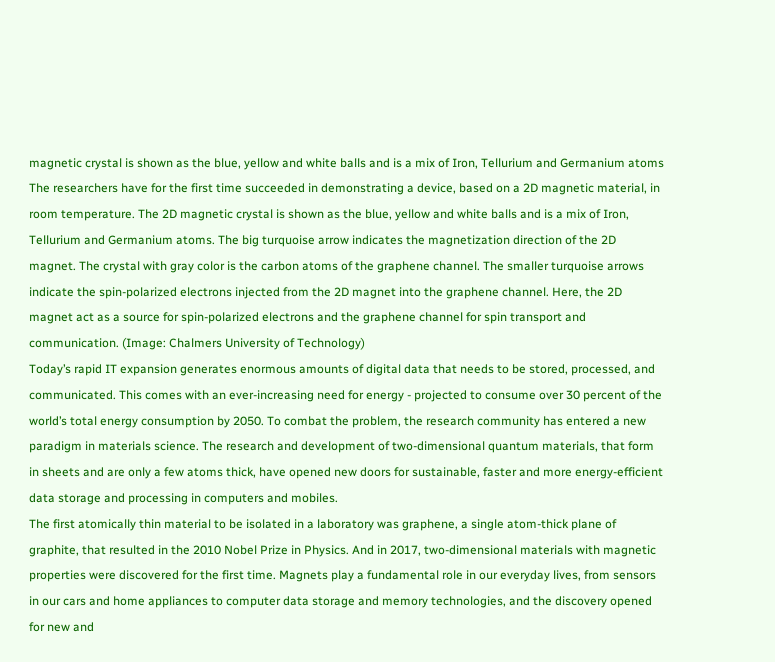magnetic crystal is shown as the blue, yellow and white balls and is a mix of Iron, Tellurium and Germanium atoms
The researchers have for the first time succeeded in demonstrating a device, based on a 2D magnetic material, in room temperature. The 2D magnetic crystal is shown as the blue, yellow and white balls and is a mix of Iron, Tellurium and Germanium atoms. The big turquoise arrow indicates the magnetization direction of the 2D magnet. The crystal with gray color is the carbon atoms of the graphene channel. The smaller turquoise arrows indicate the spin-polarized electrons injected from the 2D magnet into the graphene channel. Here, the 2D magnet act as a source for spin-polarized electrons and the graphene channel for spin transport and communication. (Image: Chalmers University of Technology)
Today’s rapid IT expansion generates enormous amounts of digital data that needs to be stored, processed, and communicated. This comes with an ever-increasing need for energy - projected to consume over 30 percent of the world’s total energy consumption by 2050. To combat the problem, the research community has entered a new paradigm in materials science. The research and development of two-dimensional quantum materials, that form in sheets and are only a few atoms thick, have opened new doors for sustainable, faster and more energy-efficient data storage and processing in computers and mobiles.
The first atomically thin material to be isolated in a laboratory was graphene, a single atom-thick plane of graphite, that resulted in the 2010 Nobel Prize in Physics. And in 2017, two-dimensional materials with magnetic properties were discovered for the first time. Magnets play a fundamental role in our everyday lives, from sensors in our cars and home appliances to computer data storage and memory technologies, and the discovery opened for new and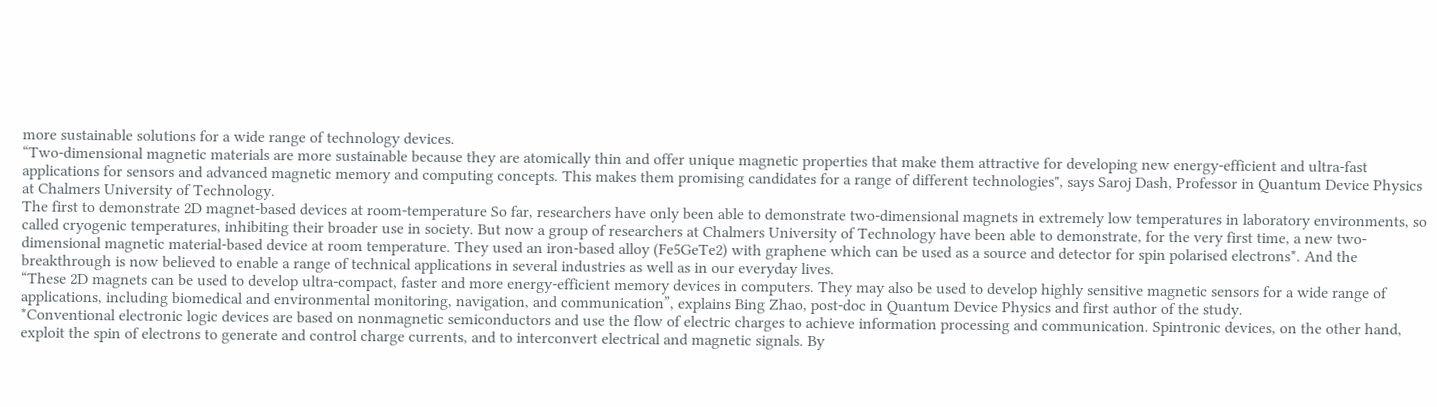more sustainable solutions for a wide range of technology devices.
“Two-dimensional magnetic materials are more sustainable because they are atomically thin and offer unique magnetic properties that make them attractive for developing new energy-efficient and ultra-fast applications for sensors and advanced magnetic memory and computing concepts. This makes them promising candidates for a range of different technologies", says Saroj Dash, Professor in Quantum Device Physics at Chalmers University of Technology.
The first to demonstrate 2D magnet-based devices at room-temperature So far, researchers have only been able to demonstrate two-dimensional magnets in extremely low temperatures in laboratory environments, so called cryogenic temperatures, inhibiting their broader use in society. But now a group of researchers at Chalmers University of Technology have been able to demonstrate, for the very first time, a new two-dimensional magnetic material-based device at room temperature. They used an iron-based alloy (Fe5GeTe2) with graphene which can be used as a source and detector for spin polarised electrons*. And the breakthrough is now believed to enable a range of technical applications in several industries as well as in our everyday lives.
“These 2D magnets can be used to develop ultra-compact, faster and more energy-efficient memory devices in computers. They may also be used to develop highly sensitive magnetic sensors for a wide range of applications, including biomedical and environmental monitoring, navigation, and communication”, explains Bing Zhao, post-doc in Quantum Device Physics and first author of the study.
*Conventional electronic logic devices are based on nonmagnetic semiconductors and use the flow of electric charges to achieve information processing and communication. Spintronic devices, on the other hand, exploit the spin of electrons to generate and control charge currents, and to interconvert electrical and magnetic signals. By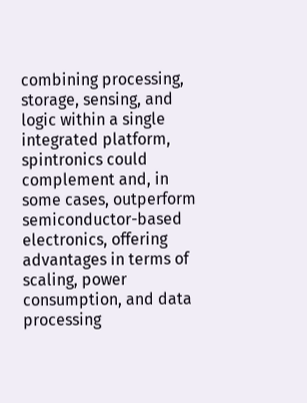combining processing, storage, sensing, and logic within a single integrated platform, spintronics could complement and, in some cases, outperform semiconductor-based electronics, offering advantages in terms of scaling, power consumption, and data processing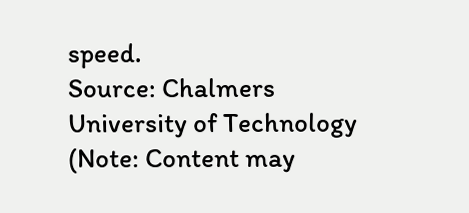speed.
Source: Chalmers University of Technology (Note: Content may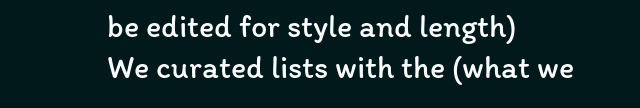be edited for style and length)
We curated lists with the (what we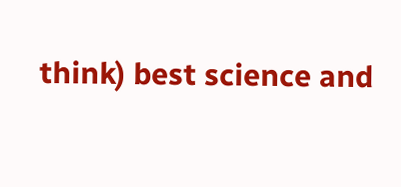think) best science and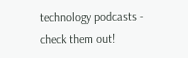technology podcasts - check them out!